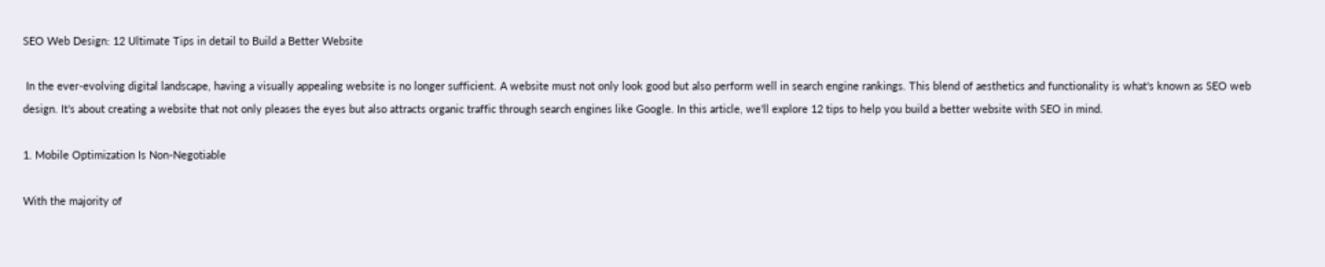SEO Web Design: 12 Ultimate Tips in detail to Build a Better Website

 In the ever-evolving digital landscape, having a visually appealing website is no longer sufficient. A website must not only look good but also perform well in search engine rankings. This blend of aesthetics and functionality is what's known as SEO web design. It's about creating a website that not only pleases the eyes but also attracts organic traffic through search engines like Google. In this article, we'll explore 12 tips to help you build a better website with SEO in mind.

1. Mobile Optimization Is Non-Negotiable

With the majority of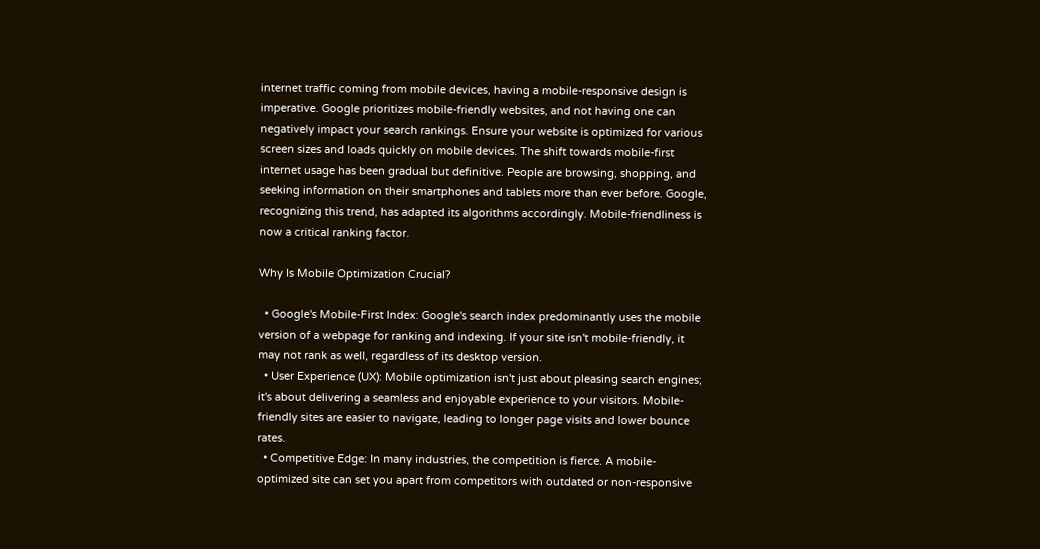internet traffic coming from mobile devices, having a mobile-responsive design is imperative. Google prioritizes mobile-friendly websites, and not having one can negatively impact your search rankings. Ensure your website is optimized for various screen sizes and loads quickly on mobile devices. The shift towards mobile-first internet usage has been gradual but definitive. People are browsing, shopping, and seeking information on their smartphones and tablets more than ever before. Google, recognizing this trend, has adapted its algorithms accordingly. Mobile-friendliness is now a critical ranking factor.

Why Is Mobile Optimization Crucial?

  • Google's Mobile-First Index: Google's search index predominantly uses the mobile version of a webpage for ranking and indexing. If your site isn't mobile-friendly, it may not rank as well, regardless of its desktop version.
  • User Experience (UX): Mobile optimization isn't just about pleasing search engines; it's about delivering a seamless and enjoyable experience to your visitors. Mobile-friendly sites are easier to navigate, leading to longer page visits and lower bounce rates.
  • Competitive Edge: In many industries, the competition is fierce. A mobile-optimized site can set you apart from competitors with outdated or non-responsive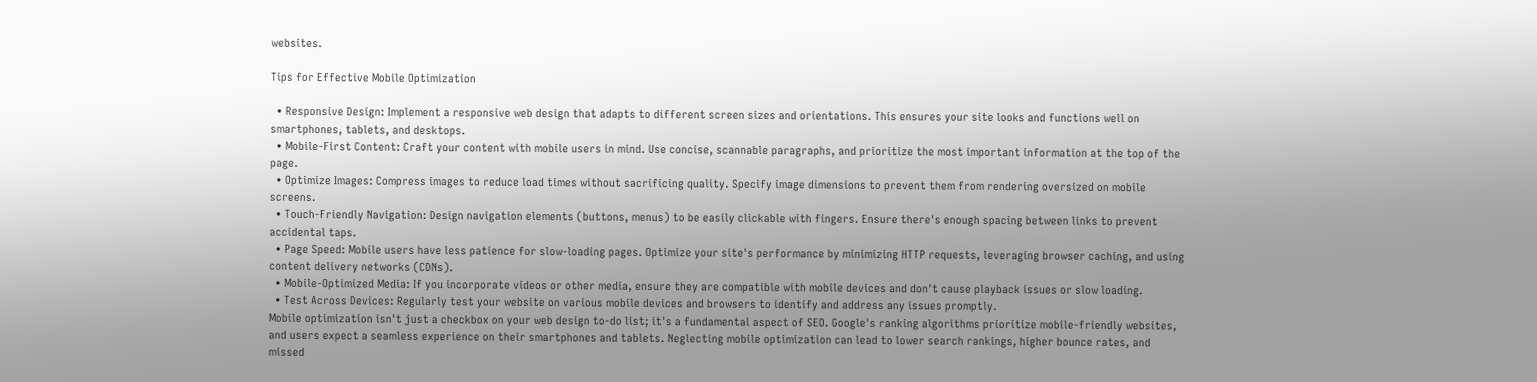websites.

Tips for Effective Mobile Optimization

  • Responsive Design: Implement a responsive web design that adapts to different screen sizes and orientations. This ensures your site looks and functions well on smartphones, tablets, and desktops.
  • Mobile-First Content: Craft your content with mobile users in mind. Use concise, scannable paragraphs, and prioritize the most important information at the top of the page.
  • Optimize Images: Compress images to reduce load times without sacrificing quality. Specify image dimensions to prevent them from rendering oversized on mobile screens.
  • Touch-Friendly Navigation: Design navigation elements (buttons, menus) to be easily clickable with fingers. Ensure there's enough spacing between links to prevent accidental taps.
  • Page Speed: Mobile users have less patience for slow-loading pages. Optimize your site's performance by minimizing HTTP requests, leveraging browser caching, and using content delivery networks (CDNs).
  • Mobile-Optimized Media: If you incorporate videos or other media, ensure they are compatible with mobile devices and don't cause playback issues or slow loading.
  • Test Across Devices: Regularly test your website on various mobile devices and browsers to identify and address any issues promptly.
Mobile optimization isn't just a checkbox on your web design to-do list; it's a fundamental aspect of SEO. Google's ranking algorithms prioritize mobile-friendly websites, and users expect a seamless experience on their smartphones and tablets. Neglecting mobile optimization can lead to lower search rankings, higher bounce rates, and missed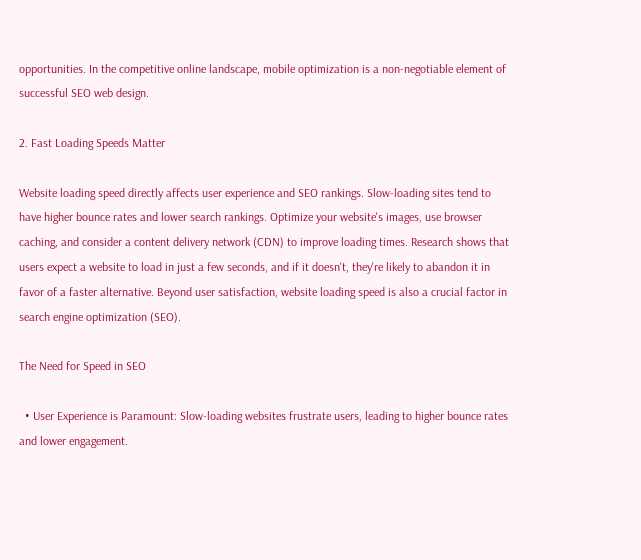opportunities. In the competitive online landscape, mobile optimization is a non-negotiable element of successful SEO web design.

2. Fast Loading Speeds Matter

Website loading speed directly affects user experience and SEO rankings. Slow-loading sites tend to have higher bounce rates and lower search rankings. Optimize your website's images, use browser caching, and consider a content delivery network (CDN) to improve loading times. Research shows that users expect a website to load in just a few seconds, and if it doesn't, they're likely to abandon it in favor of a faster alternative. Beyond user satisfaction, website loading speed is also a crucial factor in search engine optimization (SEO).

The Need for Speed in SEO

  • User Experience is Paramount: Slow-loading websites frustrate users, leading to higher bounce rates and lower engagement.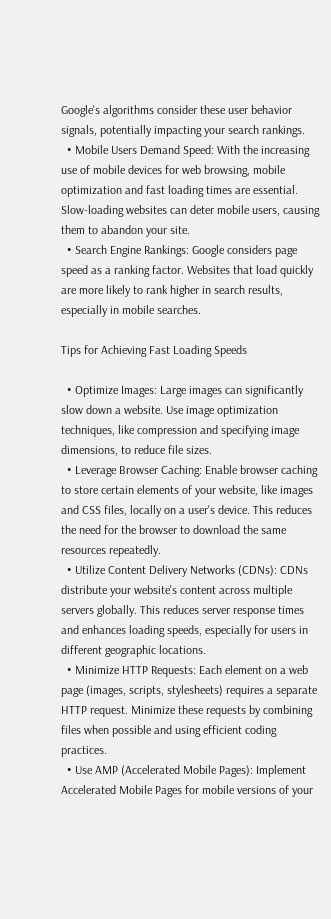Google's algorithms consider these user behavior signals, potentially impacting your search rankings.
  • Mobile Users Demand Speed: With the increasing use of mobile devices for web browsing, mobile optimization and fast loading times are essential. Slow-loading websites can deter mobile users, causing them to abandon your site.
  • Search Engine Rankings: Google considers page speed as a ranking factor. Websites that load quickly are more likely to rank higher in search results, especially in mobile searches.

Tips for Achieving Fast Loading Speeds

  • Optimize Images: Large images can significantly slow down a website. Use image optimization techniques, like compression and specifying image dimensions, to reduce file sizes.
  • Leverage Browser Caching: Enable browser caching to store certain elements of your website, like images and CSS files, locally on a user's device. This reduces the need for the browser to download the same resources repeatedly.
  • Utilize Content Delivery Networks (CDNs): CDNs distribute your website's content across multiple servers globally. This reduces server response times and enhances loading speeds, especially for users in different geographic locations.
  • Minimize HTTP Requests: Each element on a web page (images, scripts, stylesheets) requires a separate HTTP request. Minimize these requests by combining files when possible and using efficient coding practices.
  • Use AMP (Accelerated Mobile Pages): Implement Accelerated Mobile Pages for mobile versions of your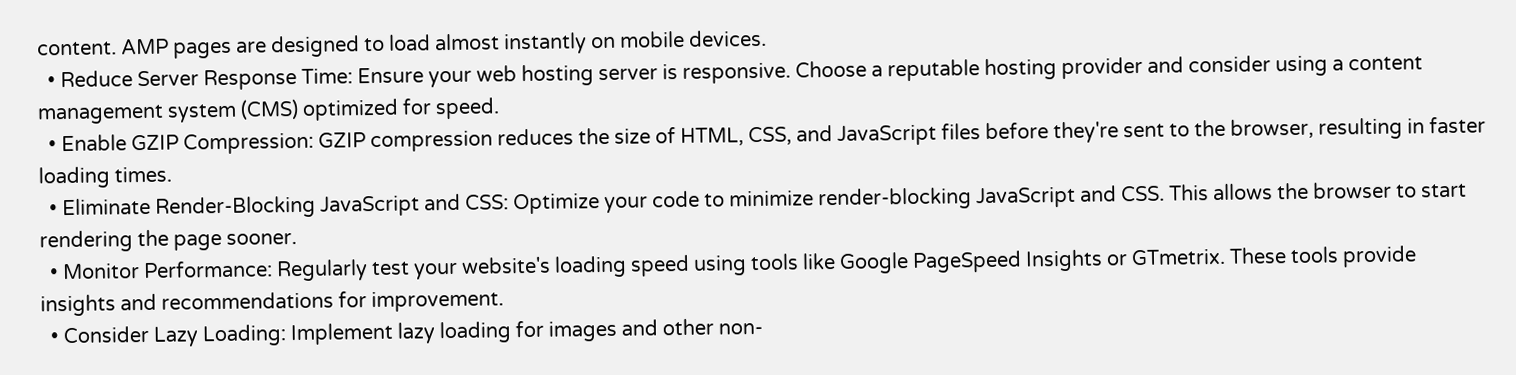content. AMP pages are designed to load almost instantly on mobile devices.
  • Reduce Server Response Time: Ensure your web hosting server is responsive. Choose a reputable hosting provider and consider using a content management system (CMS) optimized for speed.
  • Enable GZIP Compression: GZIP compression reduces the size of HTML, CSS, and JavaScript files before they're sent to the browser, resulting in faster loading times.
  • Eliminate Render-Blocking JavaScript and CSS: Optimize your code to minimize render-blocking JavaScript and CSS. This allows the browser to start rendering the page sooner.
  • Monitor Performance: Regularly test your website's loading speed using tools like Google PageSpeed Insights or GTmetrix. These tools provide insights and recommendations for improvement.
  • Consider Lazy Loading: Implement lazy loading for images and other non-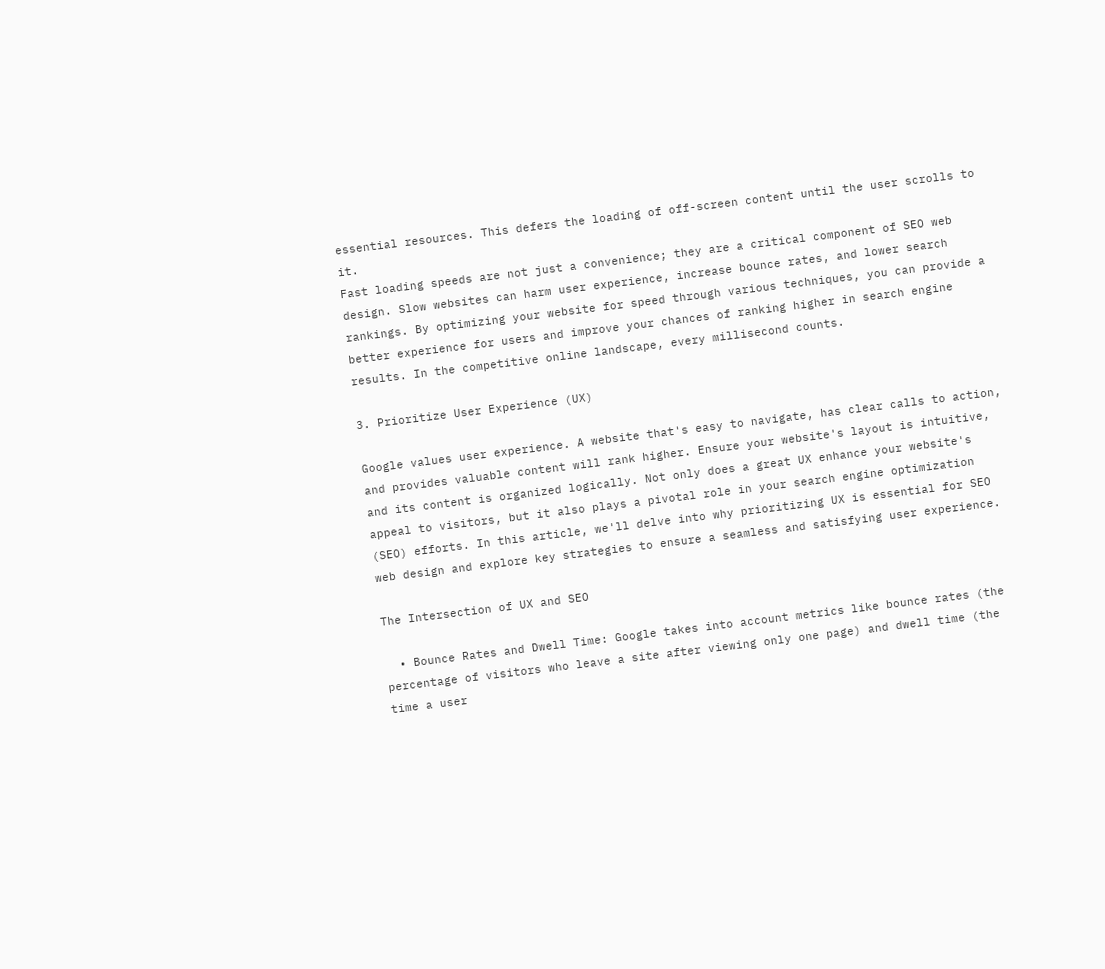essential resources. This defers the loading of off-screen content until the user scrolls to it.
Fast loading speeds are not just a convenience; they are a critical component of SEO web design. Slow websites can harm user experience, increase bounce rates, and lower search rankings. By optimizing your website for speed through various techniques, you can provide a better experience for users and improve your chances of ranking higher in search engine results. In the competitive online landscape, every millisecond counts.

3. Prioritize User Experience (UX)

Google values user experience. A website that's easy to navigate, has clear calls to action, and provides valuable content will rank higher. Ensure your website's layout is intuitive, and its content is organized logically. Not only does a great UX enhance your website's appeal to visitors, but it also plays a pivotal role in your search engine optimization (SEO) efforts. In this article, we'll delve into why prioritizing UX is essential for SEO web design and explore key strategies to ensure a seamless and satisfying user experience.

The Intersection of UX and SEO

  • Bounce Rates and Dwell Time: Google takes into account metrics like bounce rates (the percentage of visitors who leave a site after viewing only one page) and dwell time (the time a user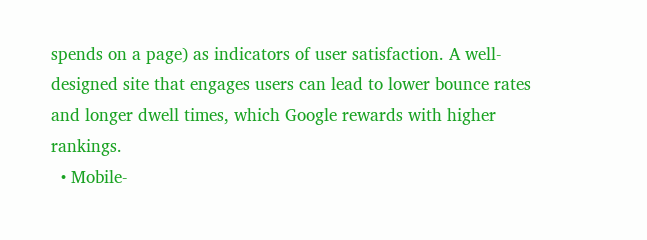spends on a page) as indicators of user satisfaction. A well-designed site that engages users can lead to lower bounce rates and longer dwell times, which Google rewards with higher rankings.
  • Mobile-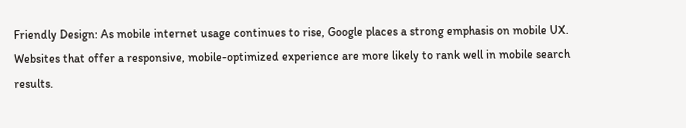Friendly Design: As mobile internet usage continues to rise, Google places a strong emphasis on mobile UX. Websites that offer a responsive, mobile-optimized experience are more likely to rank well in mobile search results.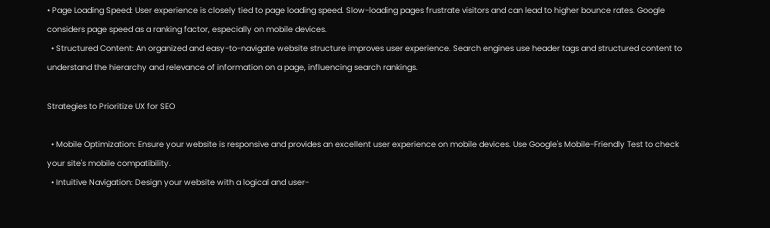• Page Loading Speed: User experience is closely tied to page loading speed. Slow-loading pages frustrate visitors and can lead to higher bounce rates. Google considers page speed as a ranking factor, especially on mobile devices.
  • Structured Content: An organized and easy-to-navigate website structure improves user experience. Search engines use header tags and structured content to understand the hierarchy and relevance of information on a page, influencing search rankings.

Strategies to Prioritize UX for SEO

  • Mobile Optimization: Ensure your website is responsive and provides an excellent user experience on mobile devices. Use Google's Mobile-Friendly Test to check your site's mobile compatibility.
  • Intuitive Navigation: Design your website with a logical and user-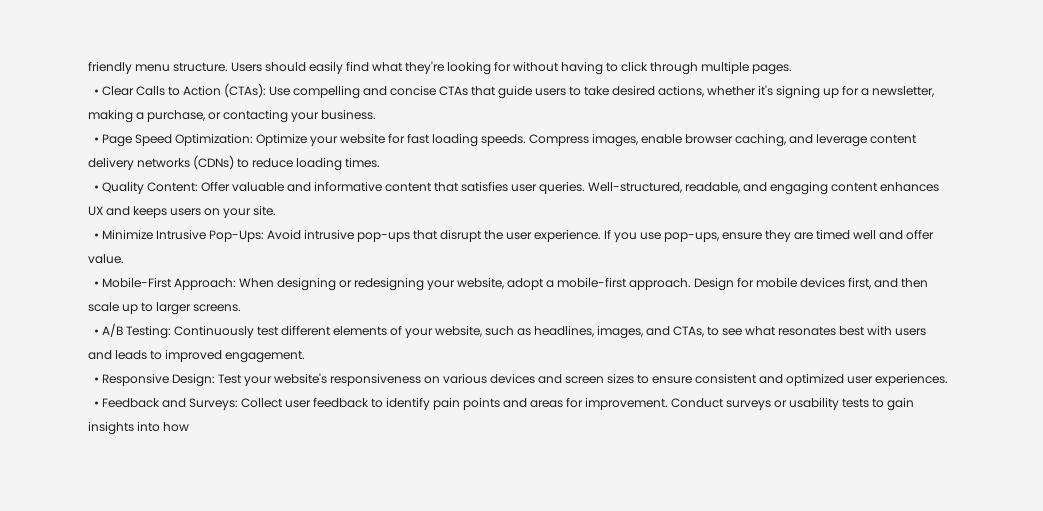friendly menu structure. Users should easily find what they're looking for without having to click through multiple pages.
  • Clear Calls to Action (CTAs): Use compelling and concise CTAs that guide users to take desired actions, whether it's signing up for a newsletter, making a purchase, or contacting your business.
  • Page Speed Optimization: Optimize your website for fast loading speeds. Compress images, enable browser caching, and leverage content delivery networks (CDNs) to reduce loading times.
  • Quality Content: Offer valuable and informative content that satisfies user queries. Well-structured, readable, and engaging content enhances UX and keeps users on your site.
  • Minimize Intrusive Pop-Ups: Avoid intrusive pop-ups that disrupt the user experience. If you use pop-ups, ensure they are timed well and offer value.
  • Mobile-First Approach: When designing or redesigning your website, adopt a mobile-first approach. Design for mobile devices first, and then scale up to larger screens.
  • A/B Testing: Continuously test different elements of your website, such as headlines, images, and CTAs, to see what resonates best with users and leads to improved engagement.
  • Responsive Design: Test your website's responsiveness on various devices and screen sizes to ensure consistent and optimized user experiences.
  • Feedback and Surveys: Collect user feedback to identify pain points and areas for improvement. Conduct surveys or usability tests to gain insights into how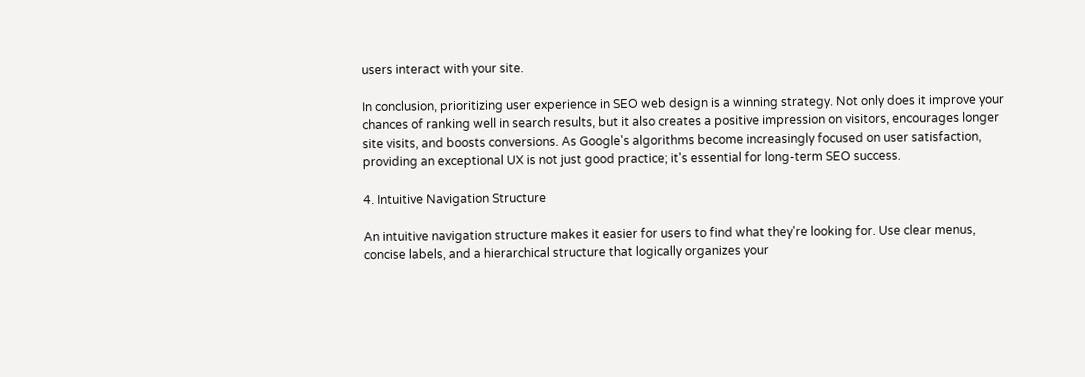users interact with your site.

In conclusion, prioritizing user experience in SEO web design is a winning strategy. Not only does it improve your chances of ranking well in search results, but it also creates a positive impression on visitors, encourages longer site visits, and boosts conversions. As Google's algorithms become increasingly focused on user satisfaction, providing an exceptional UX is not just good practice; it's essential for long-term SEO success.

4. Intuitive Navigation Structure

An intuitive navigation structure makes it easier for users to find what they're looking for. Use clear menus, concise labels, and a hierarchical structure that logically organizes your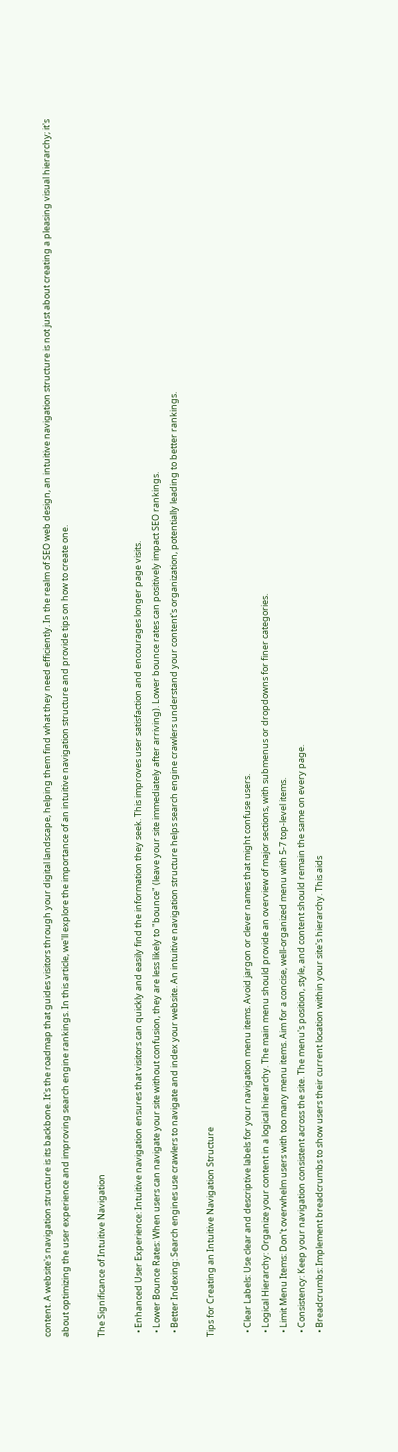content. A website's navigation structure is its backbone. It's the roadmap that guides visitors through your digital landscape, helping them find what they need efficiently. In the realm of SEO web design, an intuitive navigation structure is not just about creating a pleasing visual hierarchy; it's about optimizing the user experience and improving search engine rankings. In this article, we'll explore the importance of an intuitive navigation structure and provide tips on how to create one.

The Significance of Intuitive Navigation

  • Enhanced User Experience: Intuitive navigation ensures that visitors can quickly and easily find the information they seek. This improves user satisfaction and encourages longer page visits.
  • Lower Bounce Rates: When users can navigate your site without confusion, they are less likely to "bounce" (leave your site immediately after arriving). Lower bounce rates can positively impact SEO rankings.
  • Better Indexing: Search engines use crawlers to navigate and index your website. An intuitive navigation structure helps search engine crawlers understand your content's organization, potentially leading to better rankings.

Tips for Creating an Intuitive Navigation Structure

  • Clear Labels: Use clear and descriptive labels for your navigation menu items. Avoid jargon or clever names that might confuse users.
  • Logical Hierarchy: Organize your content in a logical hierarchy. The main menu should provide an overview of major sections, with submenus or dropdowns for finer categories.
  • Limit Menu Items: Don't overwhelm users with too many menu items. Aim for a concise, well-organized menu with 5-7 top-level items.
  • Consistency: Keep your navigation consistent across the site. The menu's position, style, and content should remain the same on every page.
  • Breadcrumbs: Implement breadcrumbs to show users their current location within your site's hierarchy. This aids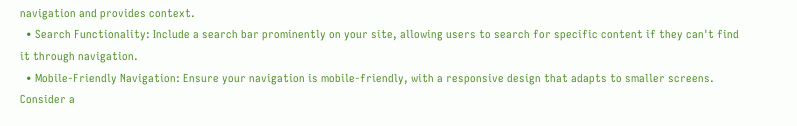navigation and provides context.
  • Search Functionality: Include a search bar prominently on your site, allowing users to search for specific content if they can't find it through navigation.
  • Mobile-Friendly Navigation: Ensure your navigation is mobile-friendly, with a responsive design that adapts to smaller screens. Consider a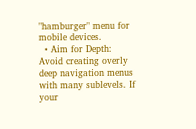"hamburger" menu for mobile devices.
  • Aim for Depth: Avoid creating overly deep navigation menus with many sublevels. If your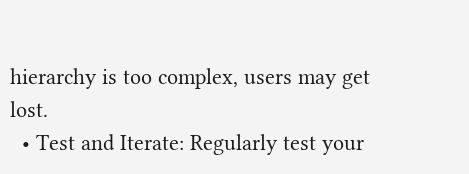hierarchy is too complex, users may get lost.
  • Test and Iterate: Regularly test your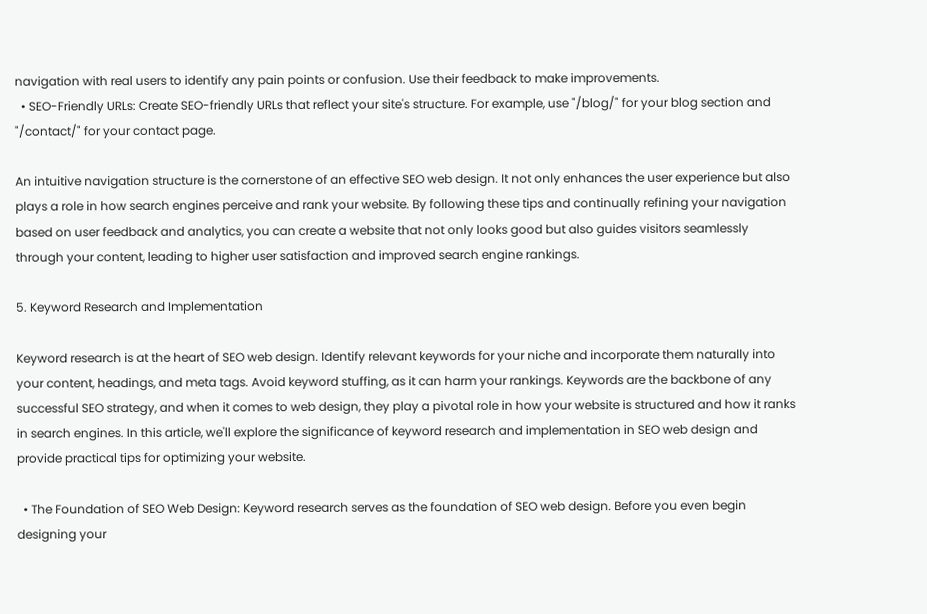navigation with real users to identify any pain points or confusion. Use their feedback to make improvements.
  • SEO-Friendly URLs: Create SEO-friendly URLs that reflect your site's structure. For example, use "/blog/" for your blog section and "/contact/" for your contact page.

An intuitive navigation structure is the cornerstone of an effective SEO web design. It not only enhances the user experience but also plays a role in how search engines perceive and rank your website. By following these tips and continually refining your navigation based on user feedback and analytics, you can create a website that not only looks good but also guides visitors seamlessly through your content, leading to higher user satisfaction and improved search engine rankings.

5. Keyword Research and Implementation

Keyword research is at the heart of SEO web design. Identify relevant keywords for your niche and incorporate them naturally into your content, headings, and meta tags. Avoid keyword stuffing, as it can harm your rankings. Keywords are the backbone of any successful SEO strategy, and when it comes to web design, they play a pivotal role in how your website is structured and how it ranks in search engines. In this article, we'll explore the significance of keyword research and implementation in SEO web design and provide practical tips for optimizing your website.

  • The Foundation of SEO Web Design: Keyword research serves as the foundation of SEO web design. Before you even begin designing your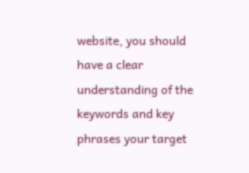website, you should have a clear understanding of the keywords and key phrases your target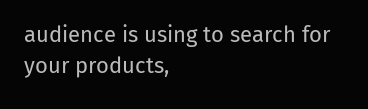audience is using to search for your products,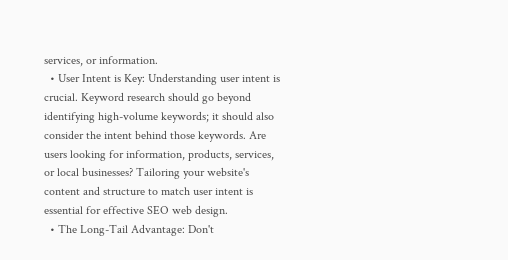services, or information.
  • User Intent is Key: Understanding user intent is crucial. Keyword research should go beyond identifying high-volume keywords; it should also consider the intent behind those keywords. Are users looking for information, products, services, or local businesses? Tailoring your website's content and structure to match user intent is essential for effective SEO web design.
  • The Long-Tail Advantage: Don't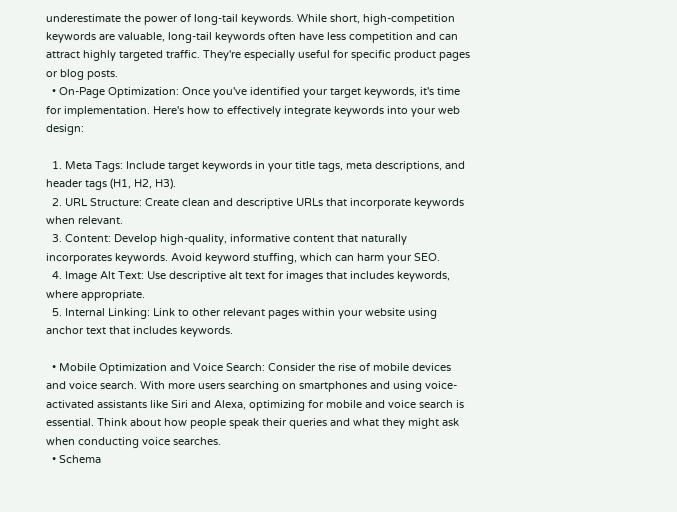underestimate the power of long-tail keywords. While short, high-competition keywords are valuable, long-tail keywords often have less competition and can attract highly targeted traffic. They're especially useful for specific product pages or blog posts.
  • On-Page Optimization: Once you've identified your target keywords, it's time for implementation. Here's how to effectively integrate keywords into your web design:

  1. Meta Tags: Include target keywords in your title tags, meta descriptions, and header tags (H1, H2, H3).
  2. URL Structure: Create clean and descriptive URLs that incorporate keywords when relevant.
  3. Content: Develop high-quality, informative content that naturally incorporates keywords. Avoid keyword stuffing, which can harm your SEO.
  4. Image Alt Text: Use descriptive alt text for images that includes keywords, where appropriate.
  5. Internal Linking: Link to other relevant pages within your website using anchor text that includes keywords.

  • Mobile Optimization and Voice Search: Consider the rise of mobile devices and voice search. With more users searching on smartphones and using voice-activated assistants like Siri and Alexa, optimizing for mobile and voice search is essential. Think about how people speak their queries and what they might ask when conducting voice searches.
  • Schema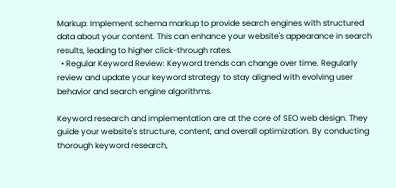Markup: Implement schema markup to provide search engines with structured data about your content. This can enhance your website's appearance in search results, leading to higher click-through rates.
  • Regular Keyword Review: Keyword trends can change over time. Regularly review and update your keyword strategy to stay aligned with evolving user behavior and search engine algorithms.

Keyword research and implementation are at the core of SEO web design. They guide your website's structure, content, and overall optimization. By conducting thorough keyword research,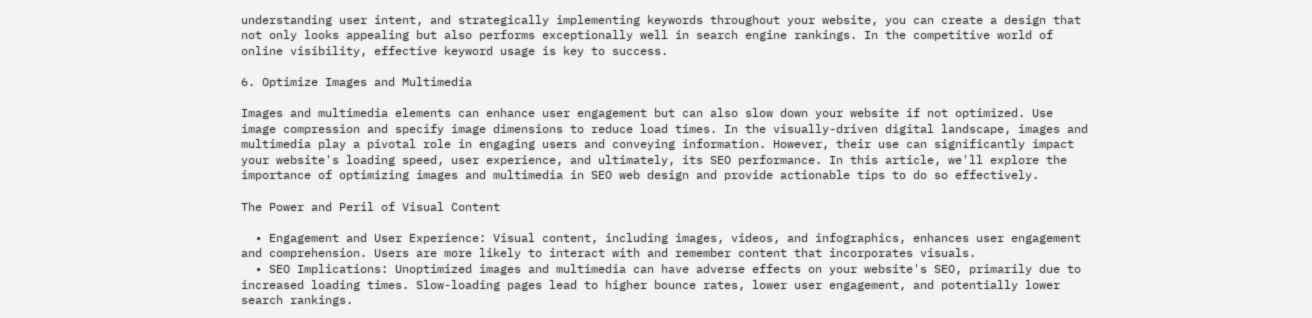understanding user intent, and strategically implementing keywords throughout your website, you can create a design that not only looks appealing but also performs exceptionally well in search engine rankings. In the competitive world of online visibility, effective keyword usage is key to success.

6. Optimize Images and Multimedia

Images and multimedia elements can enhance user engagement but can also slow down your website if not optimized. Use image compression and specify image dimensions to reduce load times. In the visually-driven digital landscape, images and multimedia play a pivotal role in engaging users and conveying information. However, their use can significantly impact your website's loading speed, user experience, and ultimately, its SEO performance. In this article, we'll explore the importance of optimizing images and multimedia in SEO web design and provide actionable tips to do so effectively.

The Power and Peril of Visual Content

  • Engagement and User Experience: Visual content, including images, videos, and infographics, enhances user engagement and comprehension. Users are more likely to interact with and remember content that incorporates visuals.
  • SEO Implications: Unoptimized images and multimedia can have adverse effects on your website's SEO, primarily due to increased loading times. Slow-loading pages lead to higher bounce rates, lower user engagement, and potentially lower search rankings.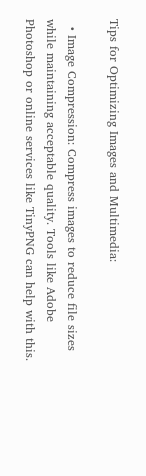Tips for Optimizing Images and Multimedia:

  • Image Compression: Compress images to reduce file sizes while maintaining acceptable quality. Tools like Adobe Photoshop or online services like TinyPNG can help with this.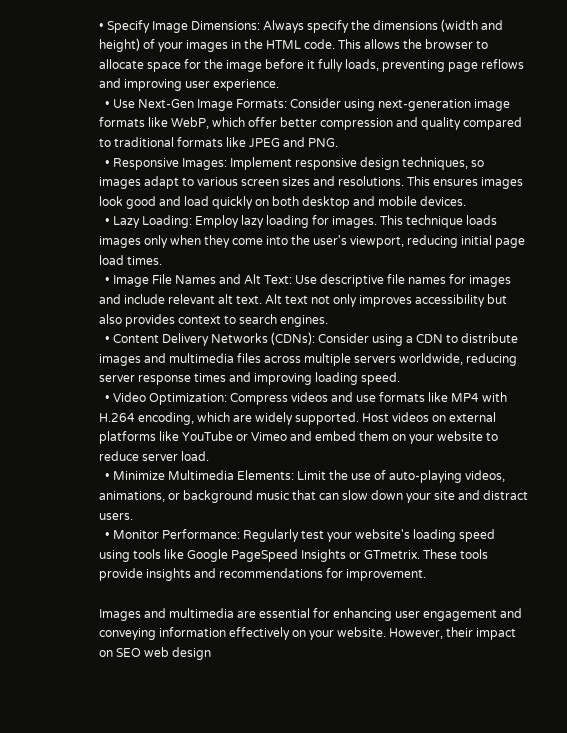• Specify Image Dimensions: Always specify the dimensions (width and height) of your images in the HTML code. This allows the browser to allocate space for the image before it fully loads, preventing page reflows and improving user experience.
  • Use Next-Gen Image Formats: Consider using next-generation image formats like WebP, which offer better compression and quality compared to traditional formats like JPEG and PNG.
  • Responsive Images: Implement responsive design techniques, so images adapt to various screen sizes and resolutions. This ensures images look good and load quickly on both desktop and mobile devices.
  • Lazy Loading: Employ lazy loading for images. This technique loads images only when they come into the user's viewport, reducing initial page load times.
  • Image File Names and Alt Text: Use descriptive file names for images and include relevant alt text. Alt text not only improves accessibility but also provides context to search engines.
  • Content Delivery Networks (CDNs): Consider using a CDN to distribute images and multimedia files across multiple servers worldwide, reducing server response times and improving loading speed.
  • Video Optimization: Compress videos and use formats like MP4 with H.264 encoding, which are widely supported. Host videos on external platforms like YouTube or Vimeo and embed them on your website to reduce server load.
  • Minimize Multimedia Elements: Limit the use of auto-playing videos, animations, or background music that can slow down your site and distract users.
  • Monitor Performance: Regularly test your website's loading speed using tools like Google PageSpeed Insights or GTmetrix. These tools provide insights and recommendations for improvement.

Images and multimedia are essential for enhancing user engagement and conveying information effectively on your website. However, their impact on SEO web design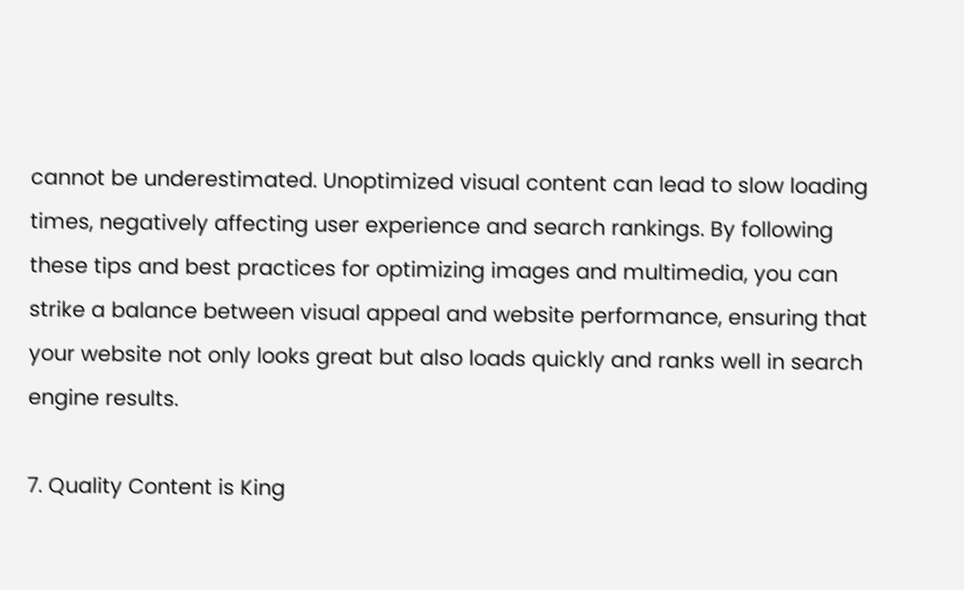cannot be underestimated. Unoptimized visual content can lead to slow loading times, negatively affecting user experience and search rankings. By following these tips and best practices for optimizing images and multimedia, you can strike a balance between visual appeal and website performance, ensuring that your website not only looks great but also loads quickly and ranks well in search engine results.

7. Quality Content is King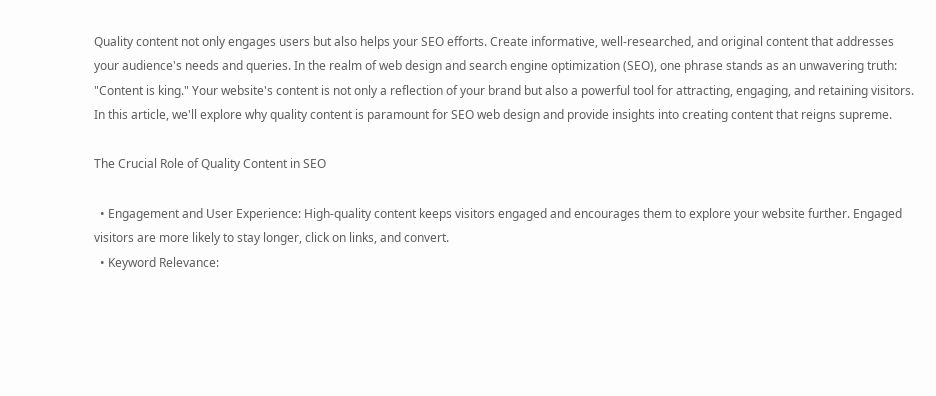Quality content not only engages users but also helps your SEO efforts. Create informative, well-researched, and original content that addresses your audience's needs and queries. In the realm of web design and search engine optimization (SEO), one phrase stands as an unwavering truth: "Content is king." Your website's content is not only a reflection of your brand but also a powerful tool for attracting, engaging, and retaining visitors. In this article, we'll explore why quality content is paramount for SEO web design and provide insights into creating content that reigns supreme.

The Crucial Role of Quality Content in SEO

  • Engagement and User Experience: High-quality content keeps visitors engaged and encourages them to explore your website further. Engaged visitors are more likely to stay longer, click on links, and convert.
  • Keyword Relevance: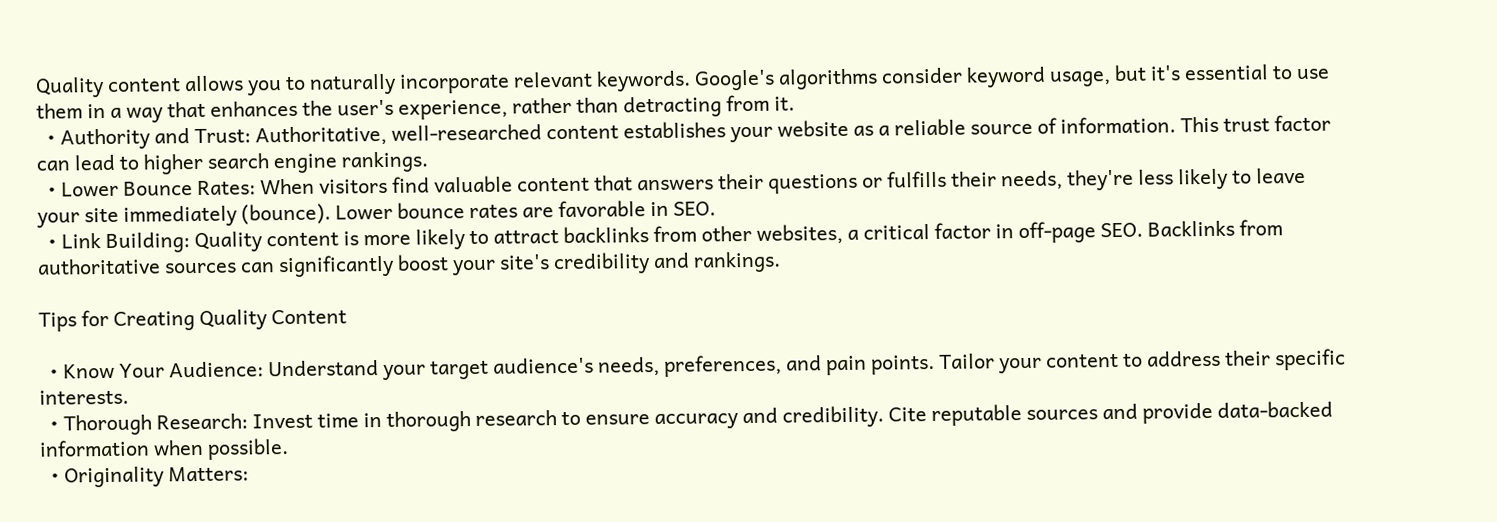Quality content allows you to naturally incorporate relevant keywords. Google's algorithms consider keyword usage, but it's essential to use them in a way that enhances the user's experience, rather than detracting from it.
  • Authority and Trust: Authoritative, well-researched content establishes your website as a reliable source of information. This trust factor can lead to higher search engine rankings.
  • Lower Bounce Rates: When visitors find valuable content that answers their questions or fulfills their needs, they're less likely to leave your site immediately (bounce). Lower bounce rates are favorable in SEO.
  • Link Building: Quality content is more likely to attract backlinks from other websites, a critical factor in off-page SEO. Backlinks from authoritative sources can significantly boost your site's credibility and rankings.

Tips for Creating Quality Content

  • Know Your Audience: Understand your target audience's needs, preferences, and pain points. Tailor your content to address their specific interests.
  • Thorough Research: Invest time in thorough research to ensure accuracy and credibility. Cite reputable sources and provide data-backed information when possible.
  • Originality Matters: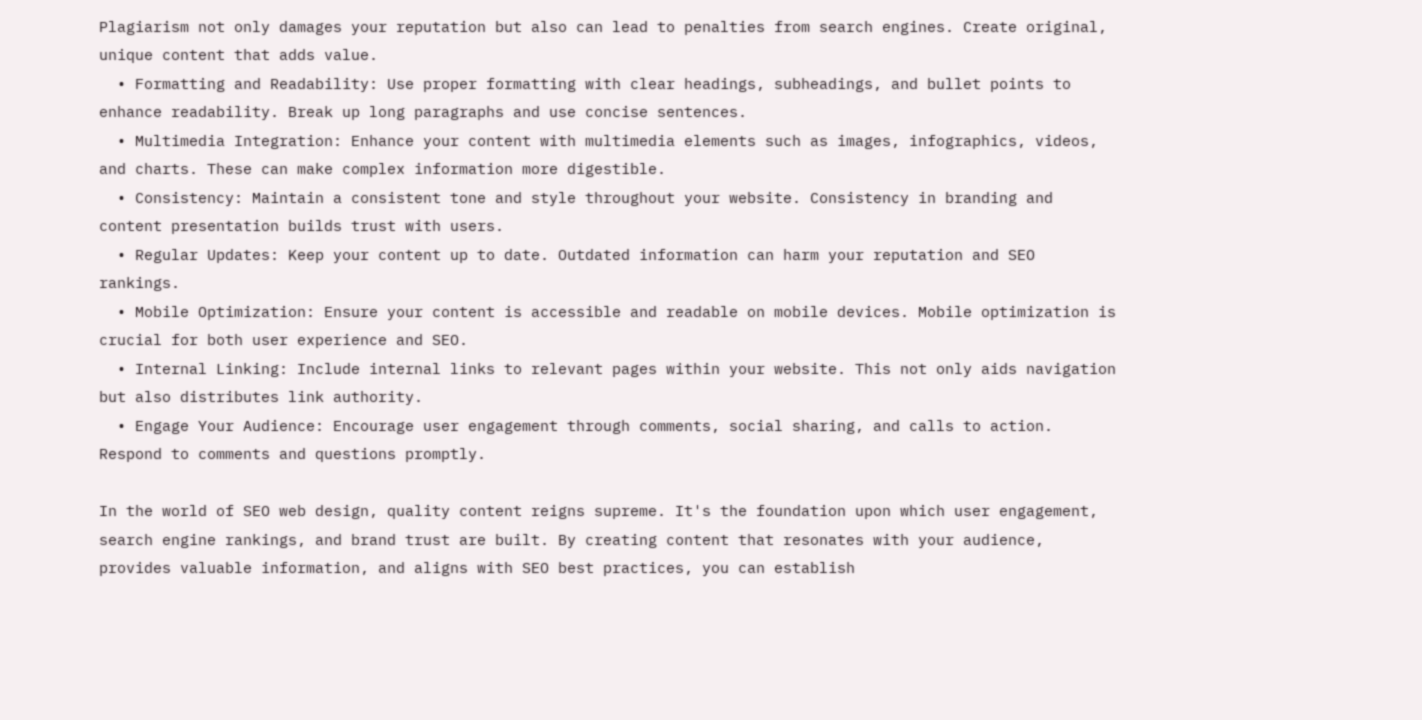Plagiarism not only damages your reputation but also can lead to penalties from search engines. Create original, unique content that adds value.
  • Formatting and Readability: Use proper formatting with clear headings, subheadings, and bullet points to enhance readability. Break up long paragraphs and use concise sentences.
  • Multimedia Integration: Enhance your content with multimedia elements such as images, infographics, videos, and charts. These can make complex information more digestible.
  • Consistency: Maintain a consistent tone and style throughout your website. Consistency in branding and content presentation builds trust with users.
  • Regular Updates: Keep your content up to date. Outdated information can harm your reputation and SEO rankings.
  • Mobile Optimization: Ensure your content is accessible and readable on mobile devices. Mobile optimization is crucial for both user experience and SEO.
  • Internal Linking: Include internal links to relevant pages within your website. This not only aids navigation but also distributes link authority.
  • Engage Your Audience: Encourage user engagement through comments, social sharing, and calls to action. Respond to comments and questions promptly.

In the world of SEO web design, quality content reigns supreme. It's the foundation upon which user engagement, search engine rankings, and brand trust are built. By creating content that resonates with your audience, provides valuable information, and aligns with SEO best practices, you can establish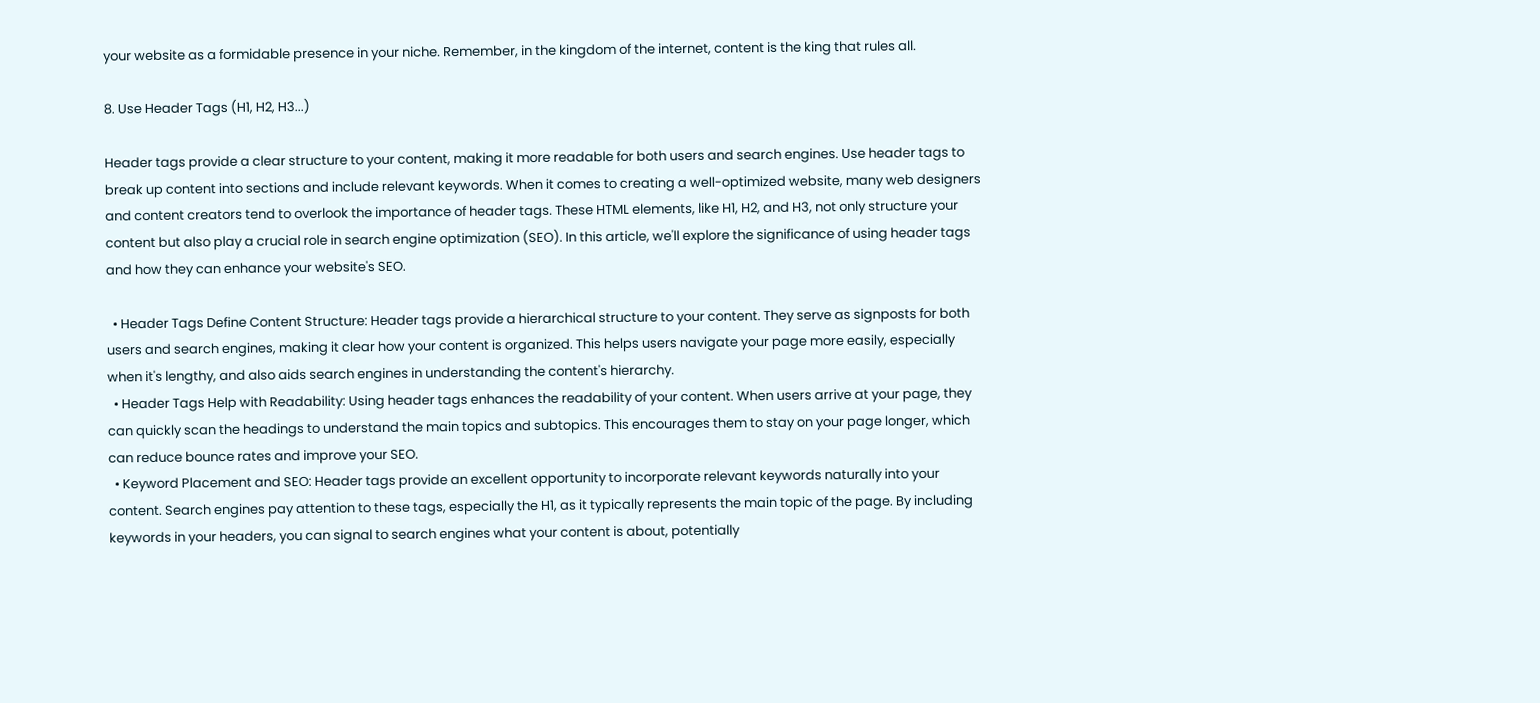your website as a formidable presence in your niche. Remember, in the kingdom of the internet, content is the king that rules all.

8. Use Header Tags (H1, H2, H3...)

Header tags provide a clear structure to your content, making it more readable for both users and search engines. Use header tags to break up content into sections and include relevant keywords. When it comes to creating a well-optimized website, many web designers and content creators tend to overlook the importance of header tags. These HTML elements, like H1, H2, and H3, not only structure your content but also play a crucial role in search engine optimization (SEO). In this article, we'll explore the significance of using header tags and how they can enhance your website's SEO.

  • Header Tags Define Content Structure: Header tags provide a hierarchical structure to your content. They serve as signposts for both users and search engines, making it clear how your content is organized. This helps users navigate your page more easily, especially when it's lengthy, and also aids search engines in understanding the content's hierarchy.
  • Header Tags Help with Readability: Using header tags enhances the readability of your content. When users arrive at your page, they can quickly scan the headings to understand the main topics and subtopics. This encourages them to stay on your page longer, which can reduce bounce rates and improve your SEO.
  • Keyword Placement and SEO: Header tags provide an excellent opportunity to incorporate relevant keywords naturally into your content. Search engines pay attention to these tags, especially the H1, as it typically represents the main topic of the page. By including keywords in your headers, you can signal to search engines what your content is about, potentially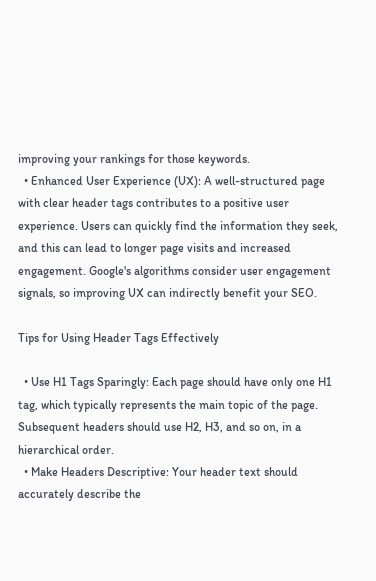improving your rankings for those keywords.
  • Enhanced User Experience (UX): A well-structured page with clear header tags contributes to a positive user experience. Users can quickly find the information they seek, and this can lead to longer page visits and increased engagement. Google's algorithms consider user engagement signals, so improving UX can indirectly benefit your SEO.

Tips for Using Header Tags Effectively

  • Use H1 Tags Sparingly: Each page should have only one H1 tag, which typically represents the main topic of the page. Subsequent headers should use H2, H3, and so on, in a hierarchical order.
  • Make Headers Descriptive: Your header text should accurately describe the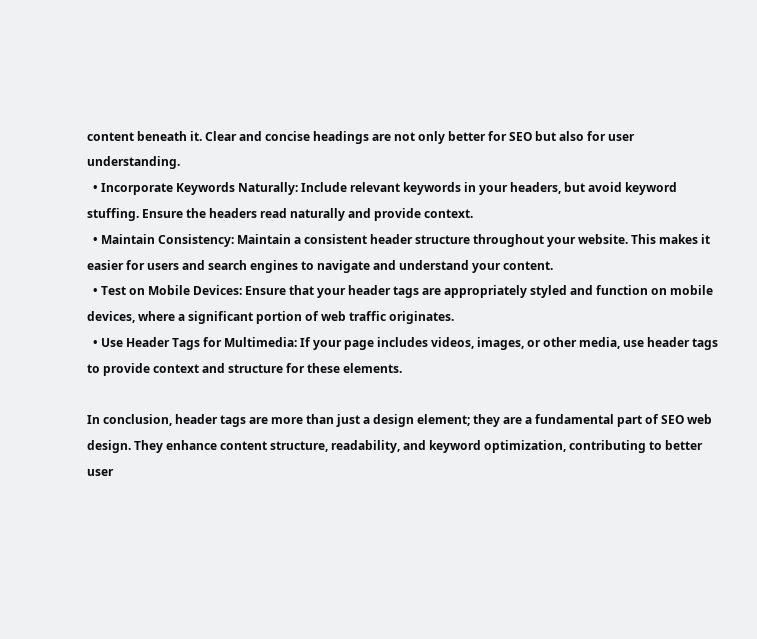content beneath it. Clear and concise headings are not only better for SEO but also for user understanding.
  • Incorporate Keywords Naturally: Include relevant keywords in your headers, but avoid keyword stuffing. Ensure the headers read naturally and provide context.
  • Maintain Consistency: Maintain a consistent header structure throughout your website. This makes it easier for users and search engines to navigate and understand your content.
  • Test on Mobile Devices: Ensure that your header tags are appropriately styled and function on mobile devices, where a significant portion of web traffic originates.
  • Use Header Tags for Multimedia: If your page includes videos, images, or other media, use header tags to provide context and structure for these elements.

In conclusion, header tags are more than just a design element; they are a fundamental part of SEO web design. They enhance content structure, readability, and keyword optimization, contributing to better user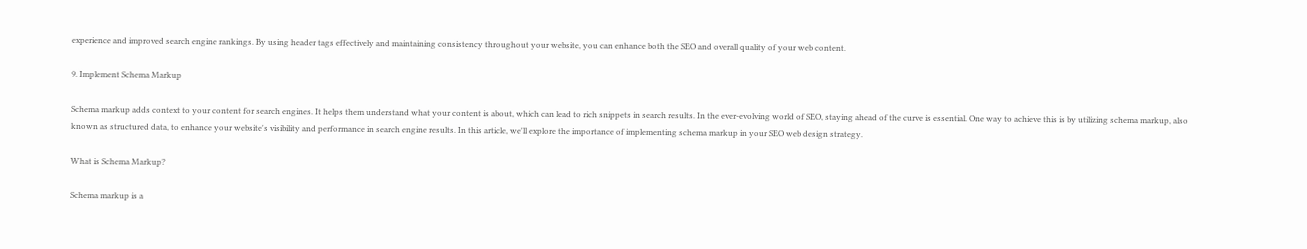experience and improved search engine rankings. By using header tags effectively and maintaining consistency throughout your website, you can enhance both the SEO and overall quality of your web content.

9. Implement Schema Markup

Schema markup adds context to your content for search engines. It helps them understand what your content is about, which can lead to rich snippets in search results. In the ever-evolving world of SEO, staying ahead of the curve is essential. One way to achieve this is by utilizing schema markup, also known as structured data, to enhance your website's visibility and performance in search engine results. In this article, we'll explore the importance of implementing schema markup in your SEO web design strategy.

What is Schema Markup?

Schema markup is a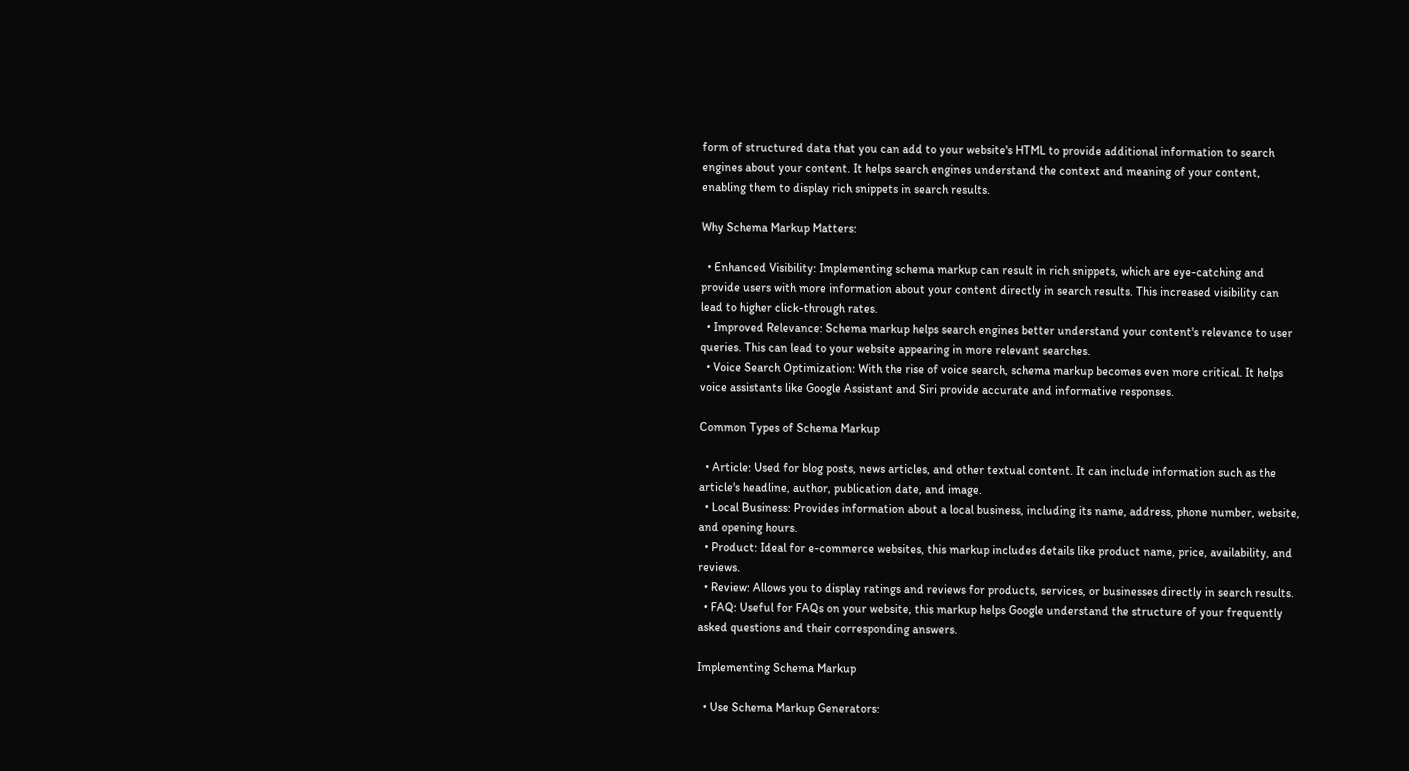form of structured data that you can add to your website's HTML to provide additional information to search engines about your content. It helps search engines understand the context and meaning of your content, enabling them to display rich snippets in search results.

Why Schema Markup Matters:

  • Enhanced Visibility: Implementing schema markup can result in rich snippets, which are eye-catching and provide users with more information about your content directly in search results. This increased visibility can lead to higher click-through rates.
  • Improved Relevance: Schema markup helps search engines better understand your content's relevance to user queries. This can lead to your website appearing in more relevant searches.
  • Voice Search Optimization: With the rise of voice search, schema markup becomes even more critical. It helps voice assistants like Google Assistant and Siri provide accurate and informative responses.

Common Types of Schema Markup

  • Article: Used for blog posts, news articles, and other textual content. It can include information such as the article's headline, author, publication date, and image.
  • Local Business: Provides information about a local business, including its name, address, phone number, website, and opening hours.
  • Product: Ideal for e-commerce websites, this markup includes details like product name, price, availability, and reviews.
  • Review: Allows you to display ratings and reviews for products, services, or businesses directly in search results.
  • FAQ: Useful for FAQs on your website, this markup helps Google understand the structure of your frequently asked questions and their corresponding answers.

Implementing Schema Markup

  • Use Schema Markup Generators: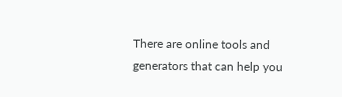There are online tools and generators that can help you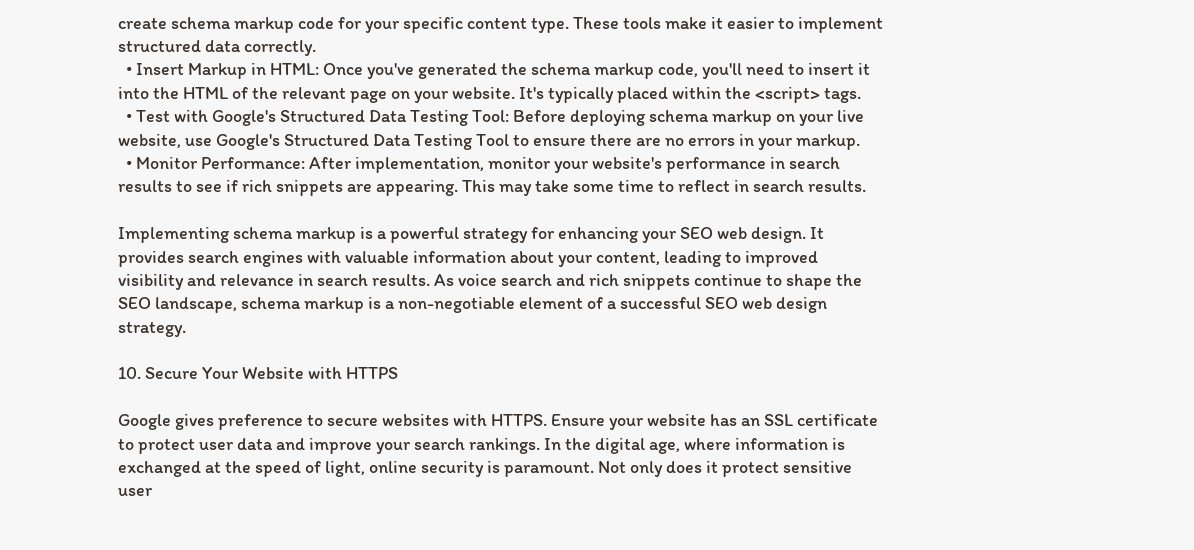create schema markup code for your specific content type. These tools make it easier to implement structured data correctly.
  • Insert Markup in HTML: Once you've generated the schema markup code, you'll need to insert it into the HTML of the relevant page on your website. It's typically placed within the <script> tags.
  • Test with Google's Structured Data Testing Tool: Before deploying schema markup on your live website, use Google's Structured Data Testing Tool to ensure there are no errors in your markup.
  • Monitor Performance: After implementation, monitor your website's performance in search results to see if rich snippets are appearing. This may take some time to reflect in search results.

Implementing schema markup is a powerful strategy for enhancing your SEO web design. It provides search engines with valuable information about your content, leading to improved visibility and relevance in search results. As voice search and rich snippets continue to shape the SEO landscape, schema markup is a non-negotiable element of a successful SEO web design strategy.

10. Secure Your Website with HTTPS

Google gives preference to secure websites with HTTPS. Ensure your website has an SSL certificate to protect user data and improve your search rankings. In the digital age, where information is exchanged at the speed of light, online security is paramount. Not only does it protect sensitive user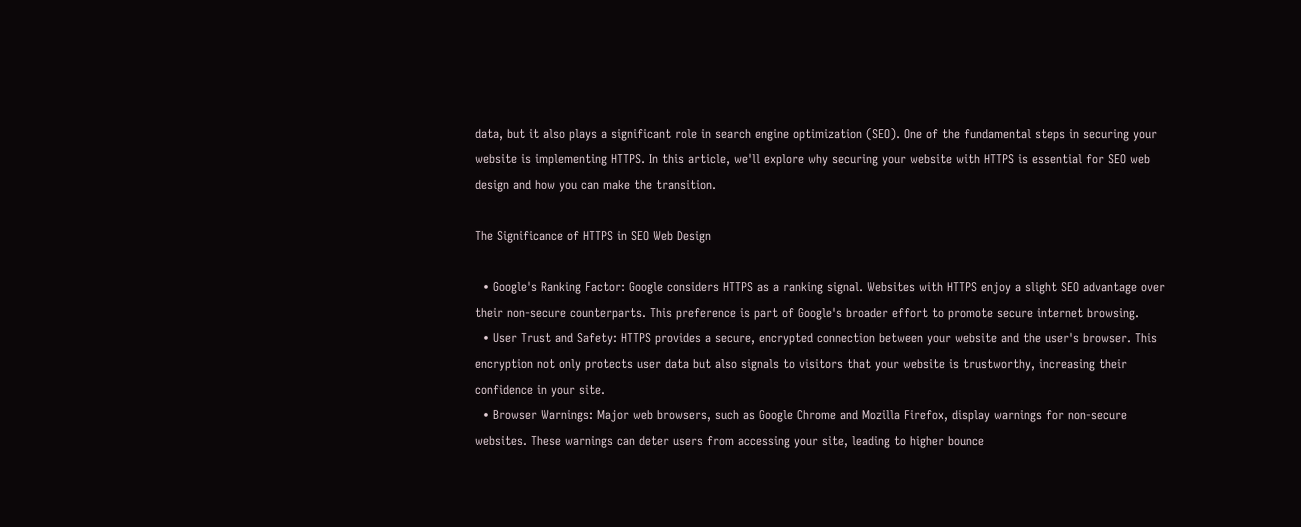data, but it also plays a significant role in search engine optimization (SEO). One of the fundamental steps in securing your website is implementing HTTPS. In this article, we'll explore why securing your website with HTTPS is essential for SEO web design and how you can make the transition.

The Significance of HTTPS in SEO Web Design

  • Google's Ranking Factor: Google considers HTTPS as a ranking signal. Websites with HTTPS enjoy a slight SEO advantage over their non-secure counterparts. This preference is part of Google's broader effort to promote secure internet browsing.
  • User Trust and Safety: HTTPS provides a secure, encrypted connection between your website and the user's browser. This encryption not only protects user data but also signals to visitors that your website is trustworthy, increasing their confidence in your site.
  • Browser Warnings: Major web browsers, such as Google Chrome and Mozilla Firefox, display warnings for non-secure websites. These warnings can deter users from accessing your site, leading to higher bounce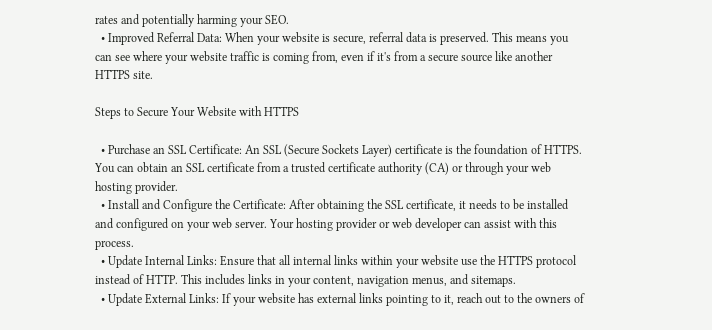rates and potentially harming your SEO.
  • Improved Referral Data: When your website is secure, referral data is preserved. This means you can see where your website traffic is coming from, even if it's from a secure source like another HTTPS site.

Steps to Secure Your Website with HTTPS

  • Purchase an SSL Certificate: An SSL (Secure Sockets Layer) certificate is the foundation of HTTPS. You can obtain an SSL certificate from a trusted certificate authority (CA) or through your web hosting provider.
  • Install and Configure the Certificate: After obtaining the SSL certificate, it needs to be installed and configured on your web server. Your hosting provider or web developer can assist with this process.
  • Update Internal Links: Ensure that all internal links within your website use the HTTPS protocol instead of HTTP. This includes links in your content, navigation menus, and sitemaps.
  • Update External Links: If your website has external links pointing to it, reach out to the owners of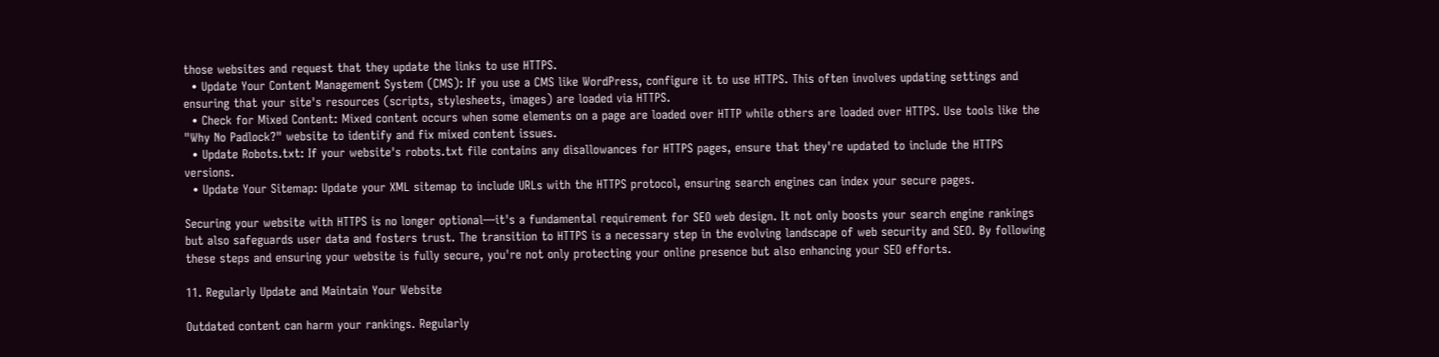those websites and request that they update the links to use HTTPS.
  • Update Your Content Management System (CMS): If you use a CMS like WordPress, configure it to use HTTPS. This often involves updating settings and ensuring that your site's resources (scripts, stylesheets, images) are loaded via HTTPS.
  • Check for Mixed Content: Mixed content occurs when some elements on a page are loaded over HTTP while others are loaded over HTTPS. Use tools like the "Why No Padlock?" website to identify and fix mixed content issues.
  • Update Robots.txt: If your website's robots.txt file contains any disallowances for HTTPS pages, ensure that they're updated to include the HTTPS versions.
  • Update Your Sitemap: Update your XML sitemap to include URLs with the HTTPS protocol, ensuring search engines can index your secure pages.

Securing your website with HTTPS is no longer optional—it's a fundamental requirement for SEO web design. It not only boosts your search engine rankings but also safeguards user data and fosters trust. The transition to HTTPS is a necessary step in the evolving landscape of web security and SEO. By following these steps and ensuring your website is fully secure, you're not only protecting your online presence but also enhancing your SEO efforts.

11. Regularly Update and Maintain Your Website

Outdated content can harm your rankings. Regularly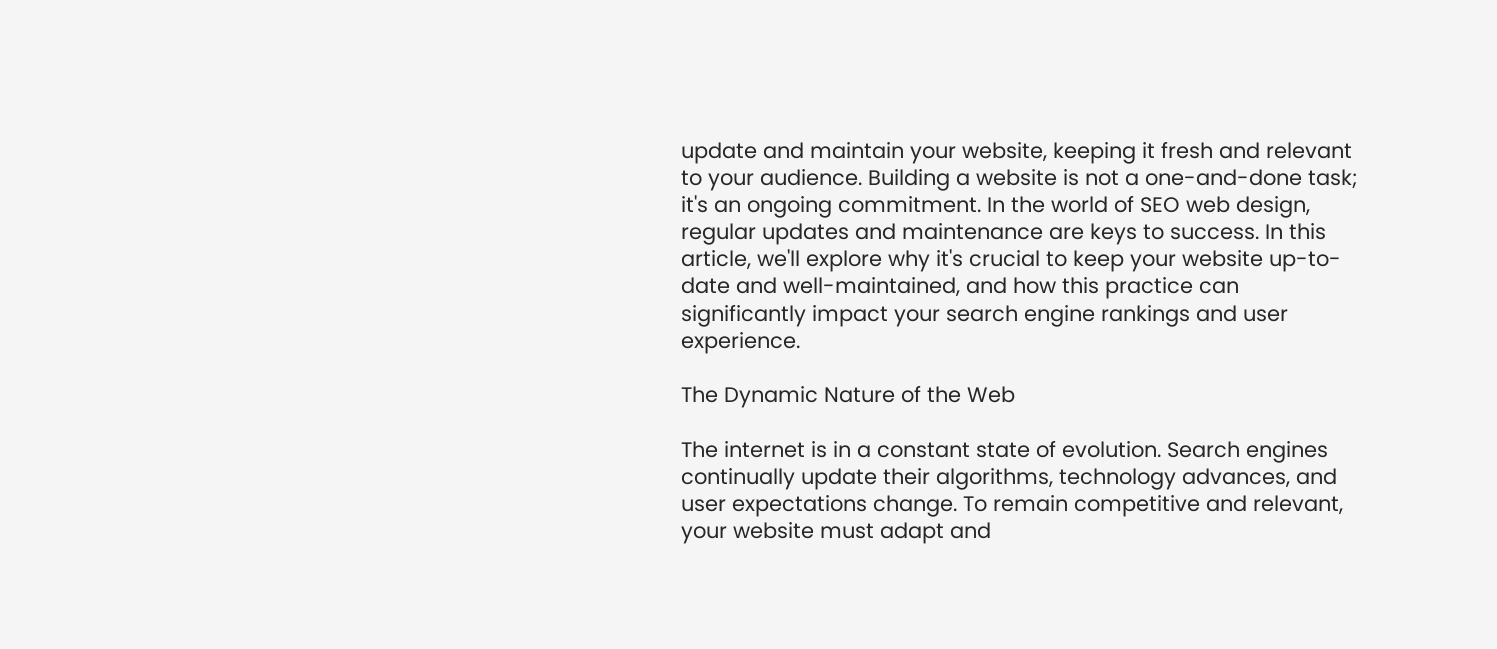update and maintain your website, keeping it fresh and relevant to your audience. Building a website is not a one-and-done task; it's an ongoing commitment. In the world of SEO web design, regular updates and maintenance are keys to success. In this article, we'll explore why it's crucial to keep your website up-to-date and well-maintained, and how this practice can significantly impact your search engine rankings and user experience.

The Dynamic Nature of the Web

The internet is in a constant state of evolution. Search engines continually update their algorithms, technology advances, and user expectations change. To remain competitive and relevant, your website must adapt and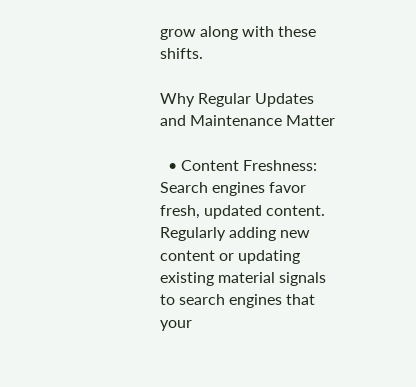grow along with these shifts.

Why Regular Updates and Maintenance Matter

  • Content Freshness: Search engines favor fresh, updated content. Regularly adding new content or updating existing material signals to search engines that your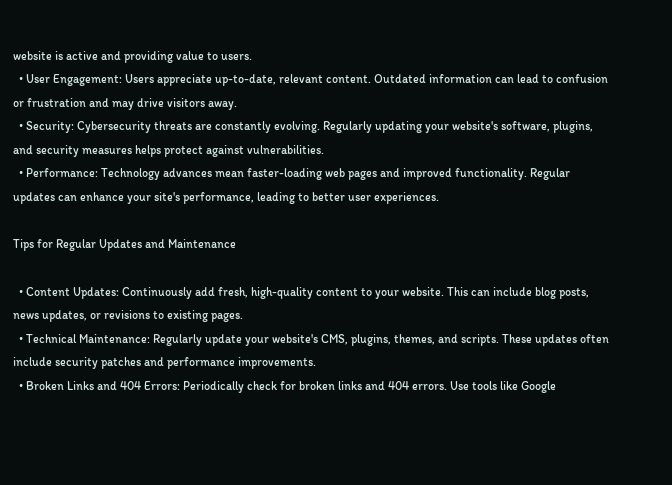website is active and providing value to users.
  • User Engagement: Users appreciate up-to-date, relevant content. Outdated information can lead to confusion or frustration and may drive visitors away.
  • Security: Cybersecurity threats are constantly evolving. Regularly updating your website's software, plugins, and security measures helps protect against vulnerabilities.
  • Performance: Technology advances mean faster-loading web pages and improved functionality. Regular updates can enhance your site's performance, leading to better user experiences.

Tips for Regular Updates and Maintenance

  • Content Updates: Continuously add fresh, high-quality content to your website. This can include blog posts, news updates, or revisions to existing pages.
  • Technical Maintenance: Regularly update your website's CMS, plugins, themes, and scripts. These updates often include security patches and performance improvements.
  • Broken Links and 404 Errors: Periodically check for broken links and 404 errors. Use tools like Google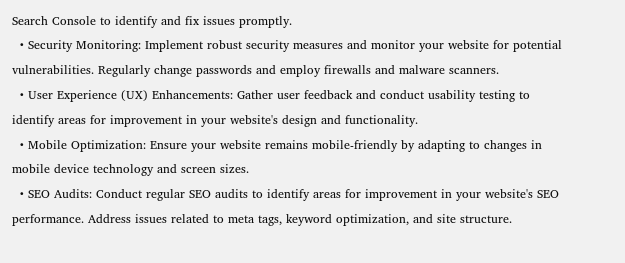Search Console to identify and fix issues promptly.
  • Security Monitoring: Implement robust security measures and monitor your website for potential vulnerabilities. Regularly change passwords and employ firewalls and malware scanners.
  • User Experience (UX) Enhancements: Gather user feedback and conduct usability testing to identify areas for improvement in your website's design and functionality.
  • Mobile Optimization: Ensure your website remains mobile-friendly by adapting to changes in mobile device technology and screen sizes.
  • SEO Audits: Conduct regular SEO audits to identify areas for improvement in your website's SEO performance. Address issues related to meta tags, keyword optimization, and site structure.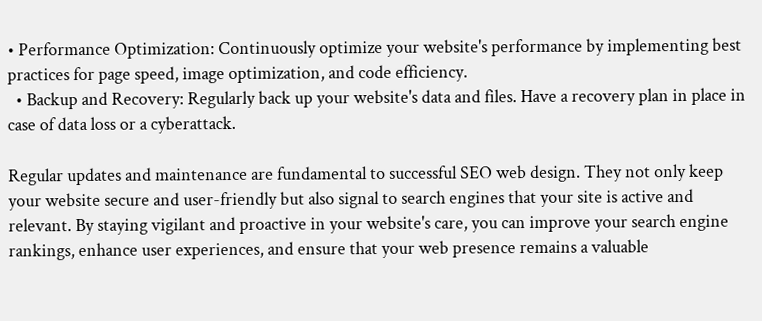• Performance Optimization: Continuously optimize your website's performance by implementing best practices for page speed, image optimization, and code efficiency.
  • Backup and Recovery: Regularly back up your website's data and files. Have a recovery plan in place in case of data loss or a cyberattack.

Regular updates and maintenance are fundamental to successful SEO web design. They not only keep your website secure and user-friendly but also signal to search engines that your site is active and relevant. By staying vigilant and proactive in your website's care, you can improve your search engine rankings, enhance user experiences, and ensure that your web presence remains a valuable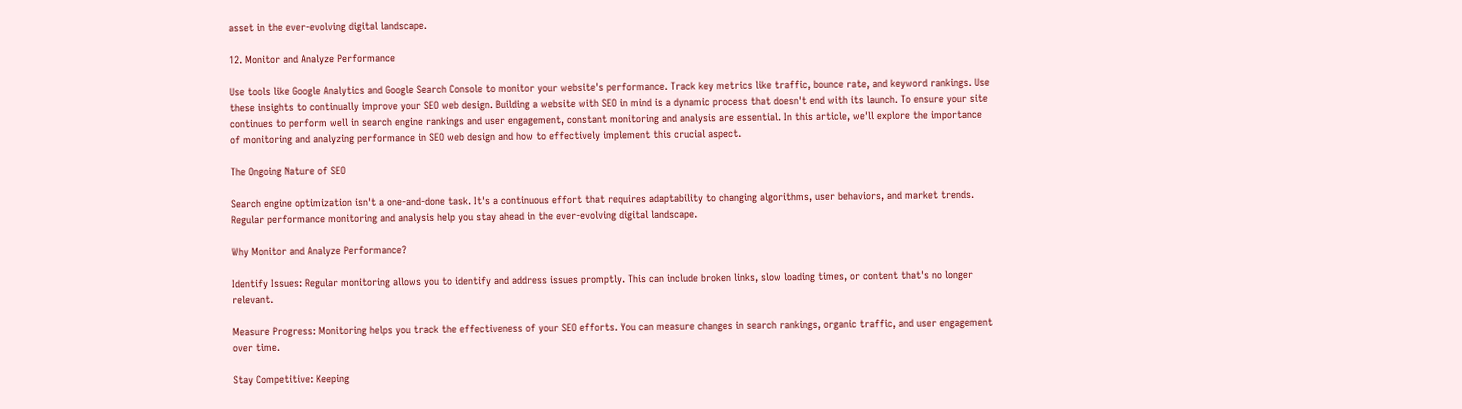asset in the ever-evolving digital landscape.

12. Monitor and Analyze Performance

Use tools like Google Analytics and Google Search Console to monitor your website's performance. Track key metrics like traffic, bounce rate, and keyword rankings. Use these insights to continually improve your SEO web design. Building a website with SEO in mind is a dynamic process that doesn't end with its launch. To ensure your site continues to perform well in search engine rankings and user engagement, constant monitoring and analysis are essential. In this article, we'll explore the importance of monitoring and analyzing performance in SEO web design and how to effectively implement this crucial aspect.

The Ongoing Nature of SEO

Search engine optimization isn't a one-and-done task. It's a continuous effort that requires adaptability to changing algorithms, user behaviors, and market trends. Regular performance monitoring and analysis help you stay ahead in the ever-evolving digital landscape.

Why Monitor and Analyze Performance?

Identify Issues: Regular monitoring allows you to identify and address issues promptly. This can include broken links, slow loading times, or content that's no longer relevant.

Measure Progress: Monitoring helps you track the effectiveness of your SEO efforts. You can measure changes in search rankings, organic traffic, and user engagement over time.

Stay Competitive: Keeping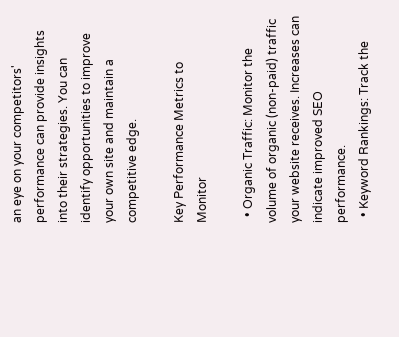an eye on your competitors' performance can provide insights into their strategies. You can identify opportunities to improve your own site and maintain a competitive edge.

Key Performance Metrics to Monitor

  • Organic Traffic: Monitor the volume of organic (non-paid) traffic your website receives. Increases can indicate improved SEO performance.
  • Keyword Rankings: Track the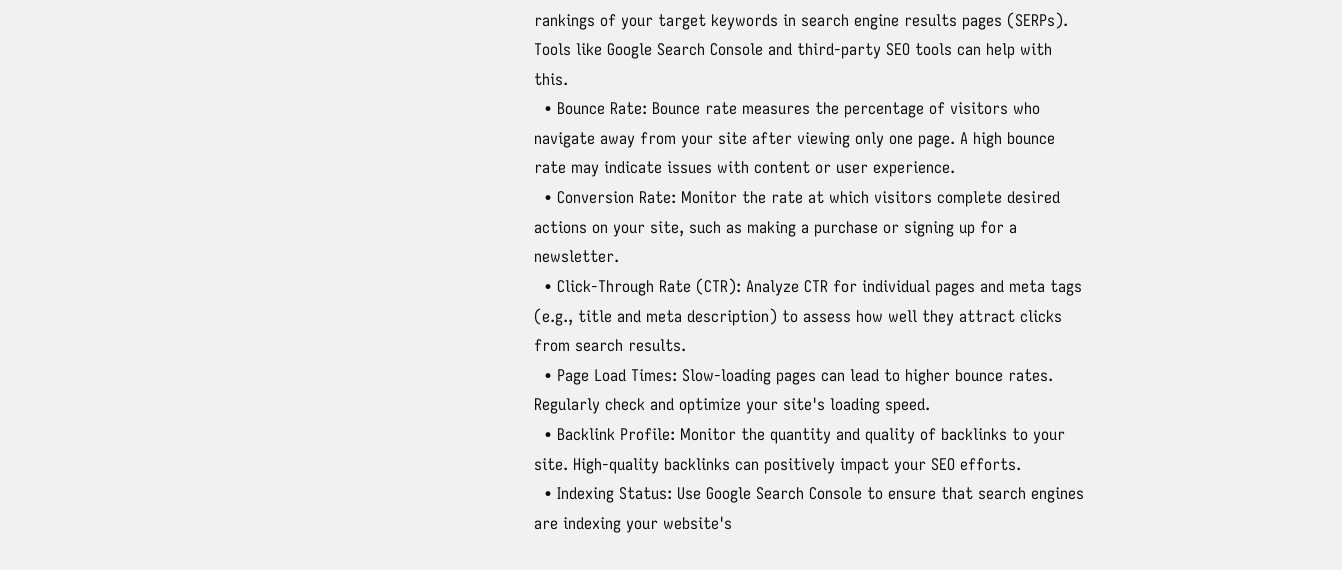rankings of your target keywords in search engine results pages (SERPs). Tools like Google Search Console and third-party SEO tools can help with this.
  • Bounce Rate: Bounce rate measures the percentage of visitors who navigate away from your site after viewing only one page. A high bounce rate may indicate issues with content or user experience.
  • Conversion Rate: Monitor the rate at which visitors complete desired actions on your site, such as making a purchase or signing up for a newsletter.
  • Click-Through Rate (CTR): Analyze CTR for individual pages and meta tags (e.g., title and meta description) to assess how well they attract clicks from search results.
  • Page Load Times: Slow-loading pages can lead to higher bounce rates. Regularly check and optimize your site's loading speed.
  • Backlink Profile: Monitor the quantity and quality of backlinks to your site. High-quality backlinks can positively impact your SEO efforts.
  • Indexing Status: Use Google Search Console to ensure that search engines are indexing your website's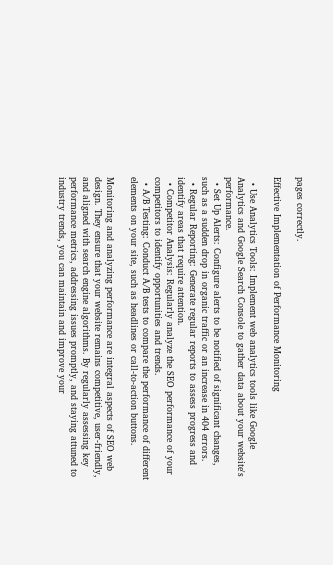pages correctly.

Effective Implementation of Performance Monitoring

  • Use Analytics Tools: Implement web analytics tools like Google Analytics and Google Search Console to gather data about your website's performance.
  • Set Up Alerts: Configure alerts to be notified of significant changes, such as a sudden drop in organic traffic or an increase in 404 errors.
  • Regular Reporting: Generate regular reports to assess progress and identify areas that require attention.
  • Competitor Analysis: Regularly analyze the SEO performance of your competitors to identify opportunities and trends.
  • A/B Testing: Conduct A/B tests to compare the performance of different elements on your site, such as headlines or call-to-action buttons.

Monitoring and analyzing performance are integral aspects of SEO web design. They ensure that your website remains competitive, user-friendly, and aligned with search engine algorithms. By regularly assessing key performance metrics, addressing issues promptly, and staying attuned to industry trends, you can maintain and improve your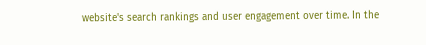website's search rankings and user engagement over time. In the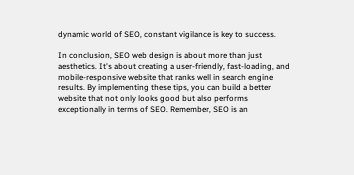dynamic world of SEO, constant vigilance is key to success.

In conclusion, SEO web design is about more than just aesthetics. It's about creating a user-friendly, fast-loading, and mobile-responsive website that ranks well in search engine results. By implementing these tips, you can build a better website that not only looks good but also performs exceptionally in terms of SEO. Remember, SEO is an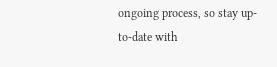ongoing process, so stay up-to-date with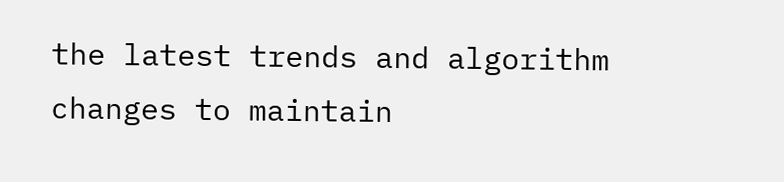the latest trends and algorithm changes to maintain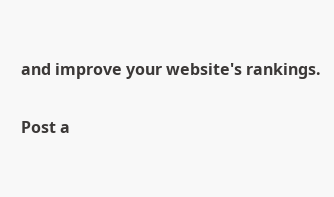and improve your website's rankings.

Post a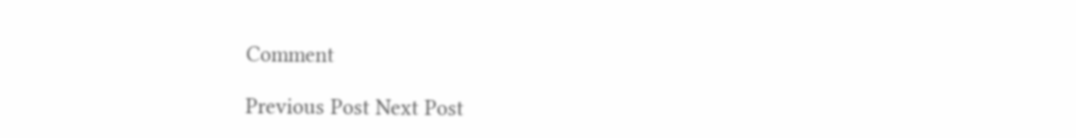Comment

Previous Post Next Post